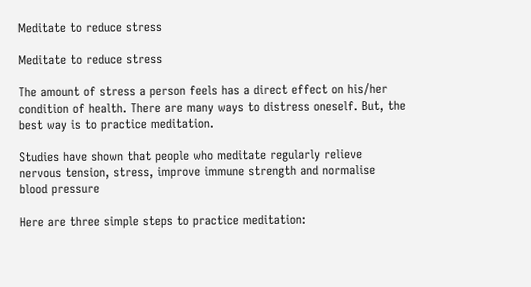Meditate to reduce stress

Meditate to reduce stress

The amount of stress a person feels has a direct effect on his/her condition of health. There are many ways to distress oneself. But, the best way is to practice meditation.

Studies have shown that people who meditate regularly relieve nervous tension, stress, improve immune strength and normalise blood pressure

Here are three simple steps to practice meditation: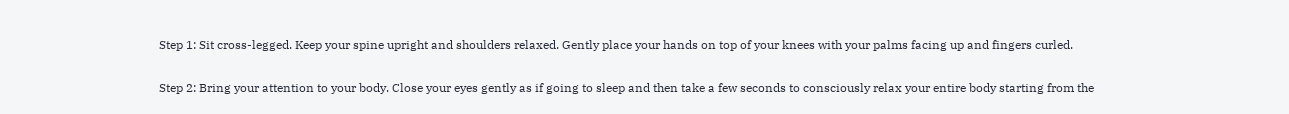Step 1: Sit cross-legged. Keep your spine upright and shoulders relaxed. Gently place your hands on top of your knees with your palms facing up and fingers curled.

Step 2: Bring your attention to your body. Close your eyes gently as if going to sleep and then take a few seconds to consciously relax your entire body starting from the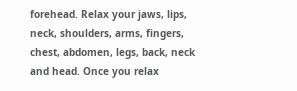forehead. Relax your jaws, lips, neck, shoulders, arms, fingers, chest, abdomen, legs, back, neck and head. Once you relax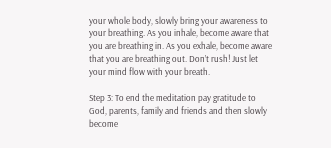your whole body, slowly bring your awareness to your breathing. As you inhale, become aware that you are breathing in. As you exhale, become aware that you are breathing out. Don’t rush! Just let your mind flow with your breath.

Step 3: To end the meditation pay gratitude to God, parents, family and friends and then slowly become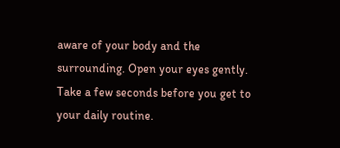aware of your body and the surrounding. Open your eyes gently. Take a few seconds before you get to your daily routine.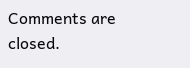Comments are closed.